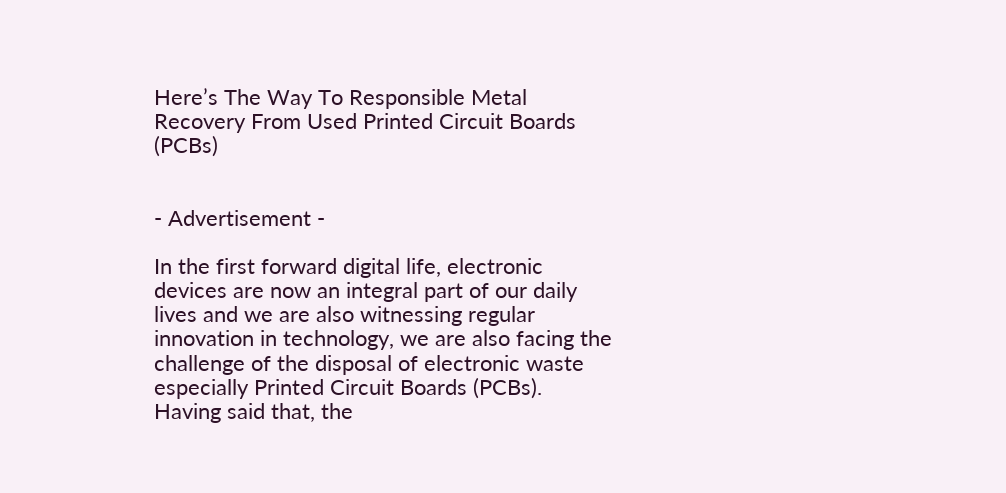Here’s The Way To Responsible Metal Recovery From Used Printed Circuit Boards (PCBs)


- Advertisement -

In the first forward digital life, electronic devices are now an integral part of our daily lives and we are also witnessing regular innovation in technology, we are also facing the challenge of the disposal of electronic waste especially Printed Circuit Boards (PCBs). Having said that, the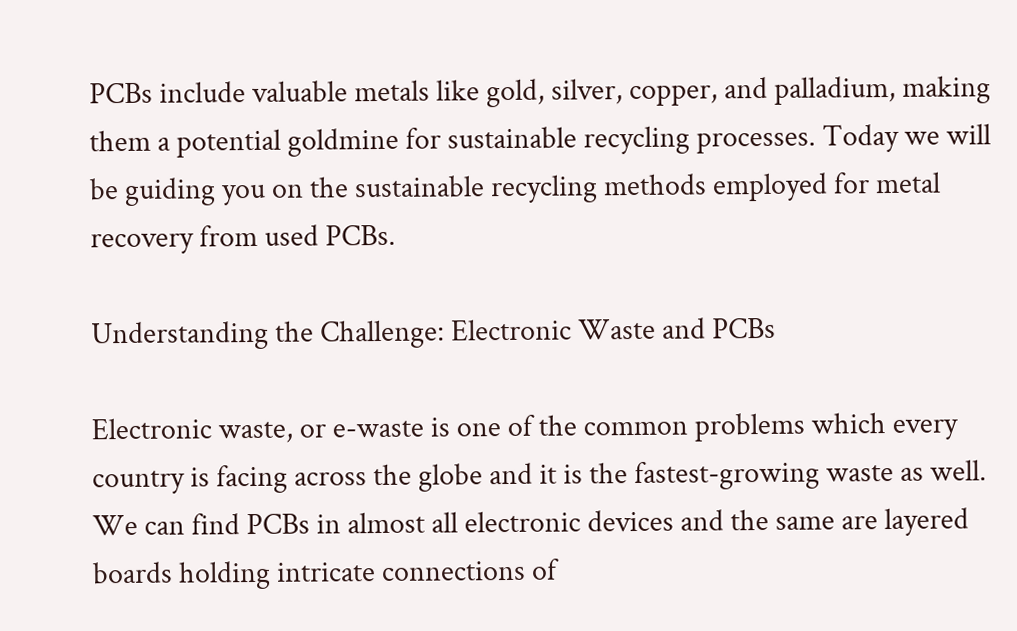PCBs include valuable metals like gold, silver, copper, and palladium, making them a potential goldmine for sustainable recycling processes. Today we will be guiding you on the sustainable recycling methods employed for metal recovery from used PCBs.

Understanding the Challenge: Electronic Waste and PCBs

Electronic waste, or e-waste is one of the common problems which every country is facing across the globe and it is the fastest-growing waste as well. We can find PCBs in almost all electronic devices and the same are layered boards holding intricate connections of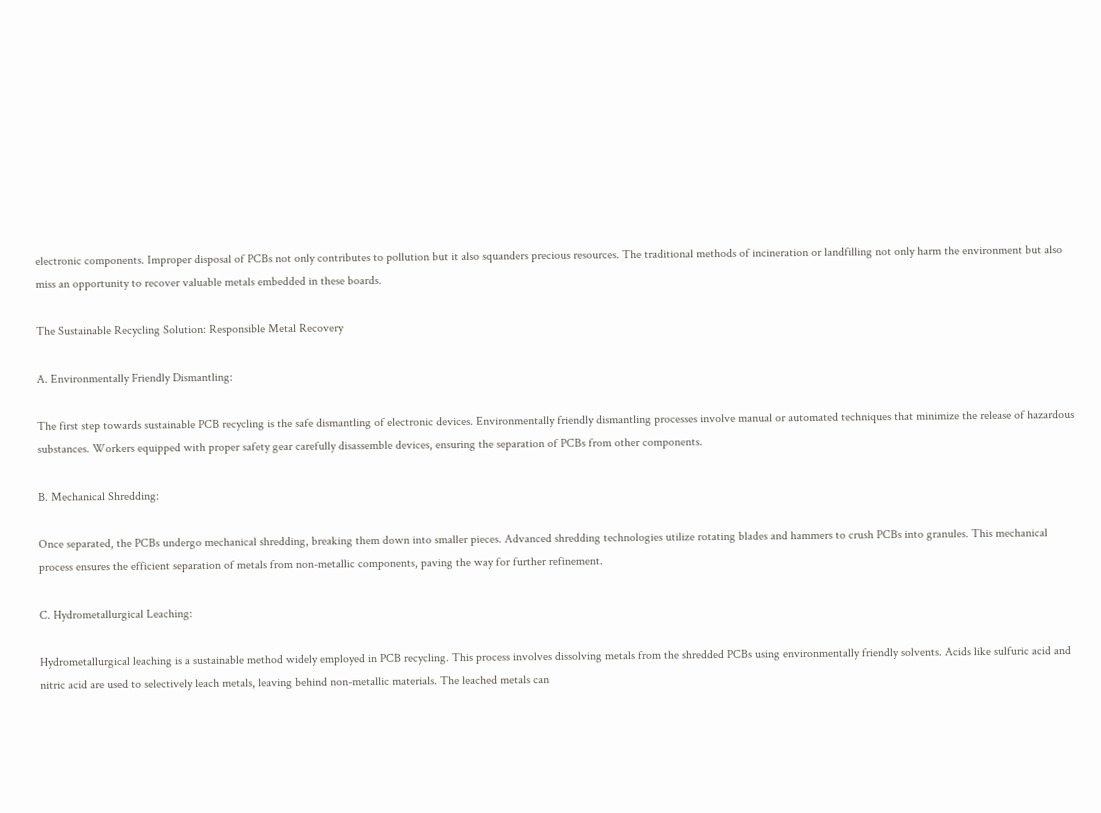electronic components. Improper disposal of PCBs not only contributes to pollution but it also squanders precious resources. The traditional methods of incineration or landfilling not only harm the environment but also miss an opportunity to recover valuable metals embedded in these boards.

The Sustainable Recycling Solution: Responsible Metal Recovery

A. Environmentally Friendly Dismantling:

The first step towards sustainable PCB recycling is the safe dismantling of electronic devices. Environmentally friendly dismantling processes involve manual or automated techniques that minimize the release of hazardous substances. Workers equipped with proper safety gear carefully disassemble devices, ensuring the separation of PCBs from other components.

B. Mechanical Shredding:

Once separated, the PCBs undergo mechanical shredding, breaking them down into smaller pieces. Advanced shredding technologies utilize rotating blades and hammers to crush PCBs into granules. This mechanical process ensures the efficient separation of metals from non-metallic components, paving the way for further refinement.

C. Hydrometallurgical Leaching:

Hydrometallurgical leaching is a sustainable method widely employed in PCB recycling. This process involves dissolving metals from the shredded PCBs using environmentally friendly solvents. Acids like sulfuric acid and nitric acid are used to selectively leach metals, leaving behind non-metallic materials. The leached metals can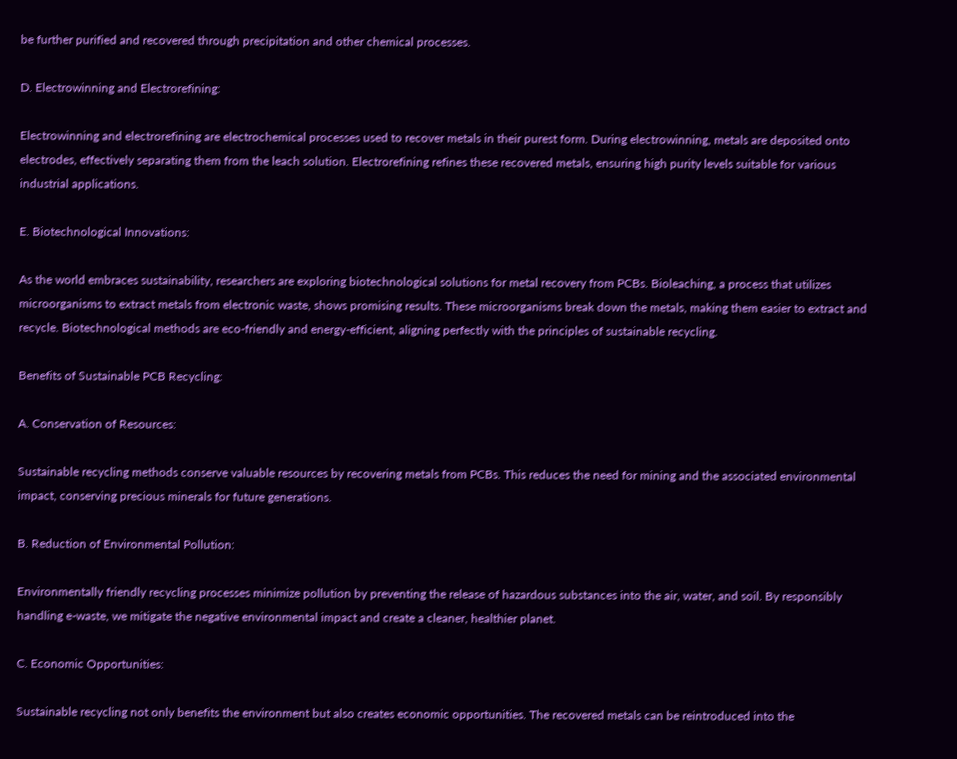be further purified and recovered through precipitation and other chemical processes.

D. Electrowinning and Electrorefining:

Electrowinning and electrorefining are electrochemical processes used to recover metals in their purest form. During electrowinning, metals are deposited onto electrodes, effectively separating them from the leach solution. Electrorefining refines these recovered metals, ensuring high purity levels suitable for various industrial applications.

E. Biotechnological Innovations:

As the world embraces sustainability, researchers are exploring biotechnological solutions for metal recovery from PCBs. Bioleaching, a process that utilizes microorganisms to extract metals from electronic waste, shows promising results. These microorganisms break down the metals, making them easier to extract and recycle. Biotechnological methods are eco-friendly and energy-efficient, aligning perfectly with the principles of sustainable recycling.

Benefits of Sustainable PCB Recycling:

A. Conservation of Resources:

Sustainable recycling methods conserve valuable resources by recovering metals from PCBs. This reduces the need for mining and the associated environmental impact, conserving precious minerals for future generations.

B. Reduction of Environmental Pollution:

Environmentally friendly recycling processes minimize pollution by preventing the release of hazardous substances into the air, water, and soil. By responsibly handling e-waste, we mitigate the negative environmental impact and create a cleaner, healthier planet.

C. Economic Opportunities:

Sustainable recycling not only benefits the environment but also creates economic opportunities. The recovered metals can be reintroduced into the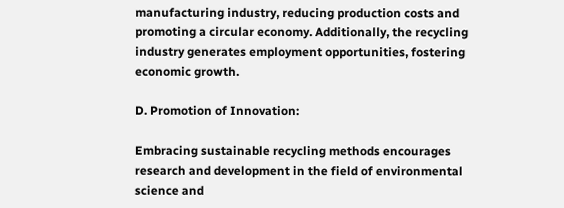manufacturing industry, reducing production costs and promoting a circular economy. Additionally, the recycling industry generates employment opportunities, fostering economic growth.

D. Promotion of Innovation:

Embracing sustainable recycling methods encourages research and development in the field of environmental science and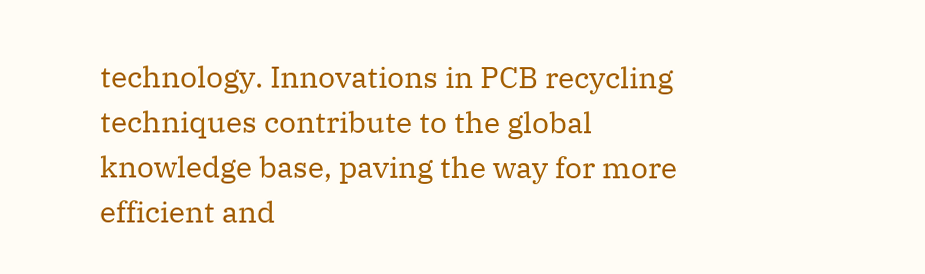technology. Innovations in PCB recycling techniques contribute to the global knowledge base, paving the way for more efficient and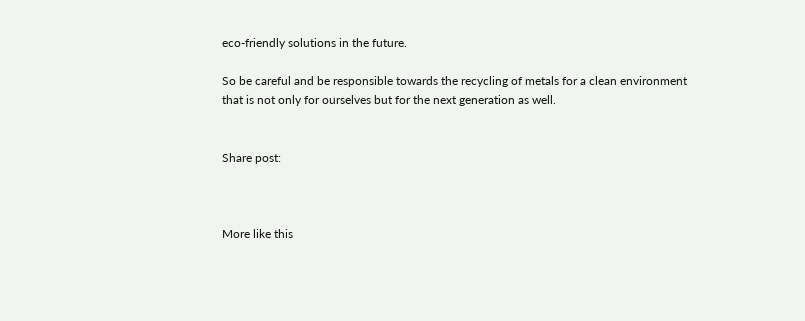eco-friendly solutions in the future.

So be careful and be responsible towards the recycling of metals for a clean environment that is not only for ourselves but for the next generation as well.


Share post:



More like this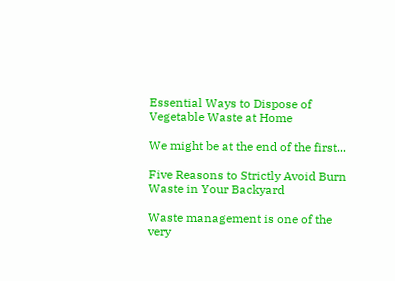Essential Ways to Dispose of Vegetable Waste at Home

We might be at the end of the first...

Five Reasons to Strictly Avoid Burn Waste in Your Backyard

Waste management is one of the very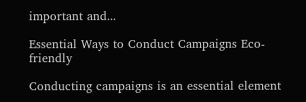important and...

Essential Ways to Conduct Campaigns Eco-friendly

Conducting campaigns is an essential element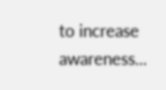to increase awareness...